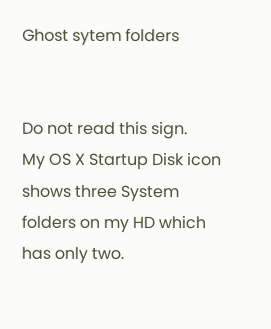Ghost sytem folders


Do not read this sign.
My OS X Startup Disk icon shows three System folders on my HD which has only two.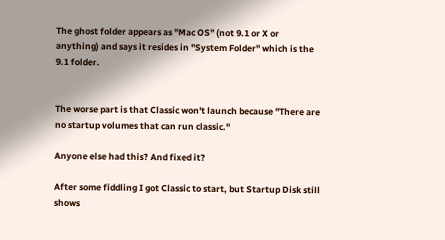The ghost folder appears as "Mac OS" (not 9.1 or X or anything) and says it resides in "System Folder" which is the 9.1 folder.


The worse part is that Classic won't launch because "There are no startup volumes that can run classic."

Anyone else had this? And fixed it?

After some fiddling I got Classic to start, but Startup Disk still shows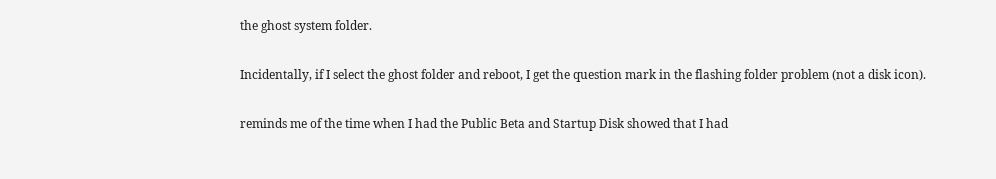the ghost system folder.

Incidentally, if I select the ghost folder and reboot, I get the question mark in the flashing folder problem (not a disk icon).

reminds me of the time when I had the Public Beta and Startup Disk showed that I had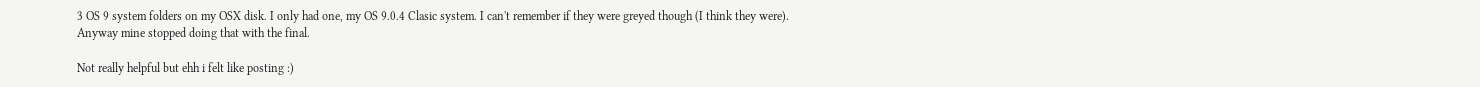3 OS 9 system folders on my OSX disk. I only had one, my OS 9.0.4 Clasic system. I can't remember if they were greyed though (I think they were). Anyway mine stopped doing that with the final.

Not really helpful but ehh i felt like posting :)